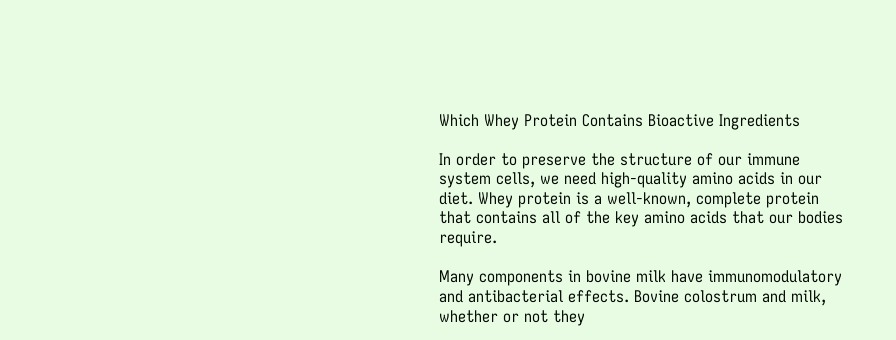Which Whey Protein Contains Bioactive Ingredients

In order to preserve the structure of our immune system cells, we need high-quality amino acids in our diet. Whey protein is a well-known, complete protein that contains all of the key amino acids that our bodies require.

Many components in bovine milk have immunomodulatory and antibacterial effects. Bovine colostrum and milk, whether or not they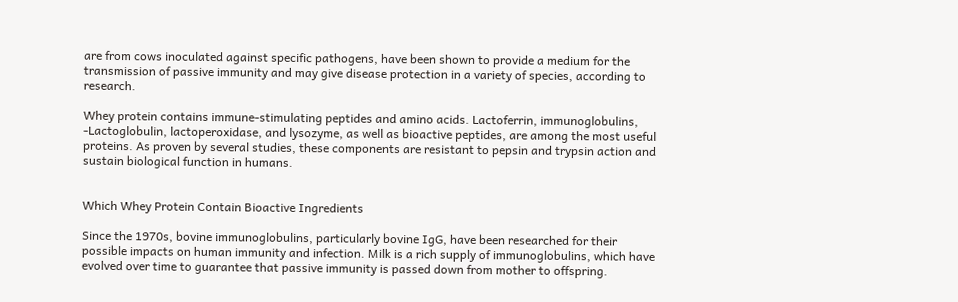are from cows inoculated against specific pathogens, have been shown to provide a medium for the transmission of passive immunity and may give disease protection in a variety of species, according to research.

Whey protein contains immune-stimulating peptides and amino acids. Lactoferrin, immunoglobulins, -Lactoglobulin, lactoperoxidase, and lysozyme, as well as bioactive peptides, are among the most useful proteins. As proven by several studies, these components are resistant to pepsin and trypsin action and sustain biological function in humans.


Which Whey Protein Contain Bioactive Ingredients

Since the 1970s, bovine immunoglobulins, particularly bovine IgG, have been researched for their possible impacts on human immunity and infection. Milk is a rich supply of immunoglobulins, which have evolved over time to guarantee that passive immunity is passed down from mother to offspring.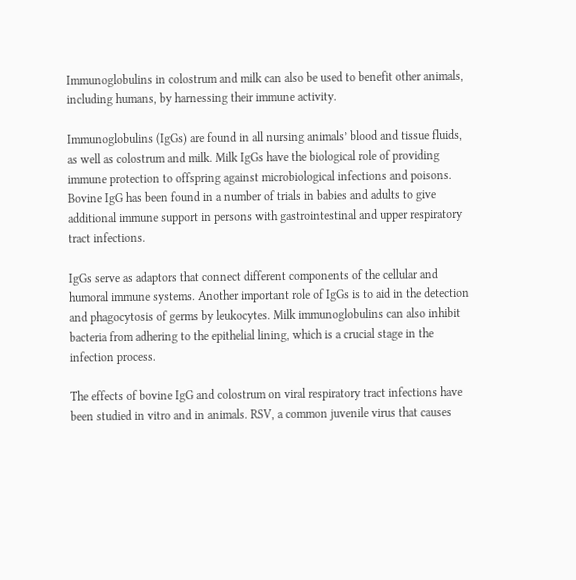Immunoglobulins in colostrum and milk can also be used to benefit other animals, including humans, by harnessing their immune activity.

Immunoglobulins (IgGs) are found in all nursing animals’ blood and tissue fluids, as well as colostrum and milk. Milk IgGs have the biological role of providing immune protection to offspring against microbiological infections and poisons. Bovine IgG has been found in a number of trials in babies and adults to give additional immune support in persons with gastrointestinal and upper respiratory tract infections.

IgGs serve as adaptors that connect different components of the cellular and humoral immune systems. Another important role of IgGs is to aid in the detection and phagocytosis of germs by leukocytes. Milk immunoglobulins can also inhibit bacteria from adhering to the epithelial lining, which is a crucial stage in the infection process.

The effects of bovine IgG and colostrum on viral respiratory tract infections have been studied in vitro and in animals. RSV, a common juvenile virus that causes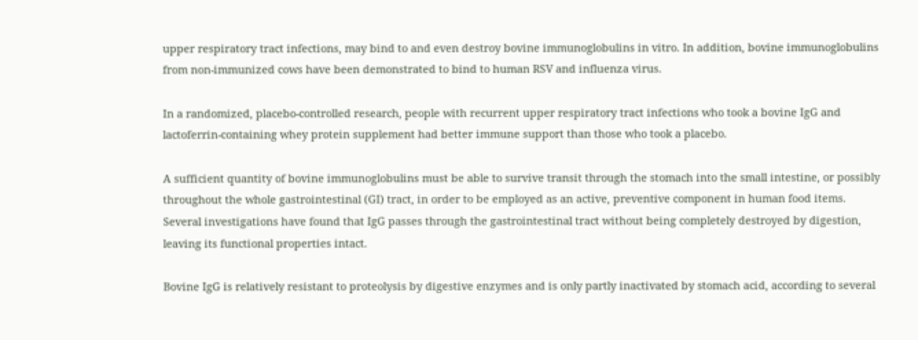upper respiratory tract infections, may bind to and even destroy bovine immunoglobulins in vitro. In addition, bovine immunoglobulins from non-immunized cows have been demonstrated to bind to human RSV and influenza virus.

In a randomized, placebo-controlled research, people with recurrent upper respiratory tract infections who took a bovine IgG and lactoferrin-containing whey protein supplement had better immune support than those who took a placebo.

A sufficient quantity of bovine immunoglobulins must be able to survive transit through the stomach into the small intestine, or possibly throughout the whole gastrointestinal (GI) tract, in order to be employed as an active, preventive component in human food items. Several investigations have found that IgG passes through the gastrointestinal tract without being completely destroyed by digestion, leaving its functional properties intact.

Bovine IgG is relatively resistant to proteolysis by digestive enzymes and is only partly inactivated by stomach acid, according to several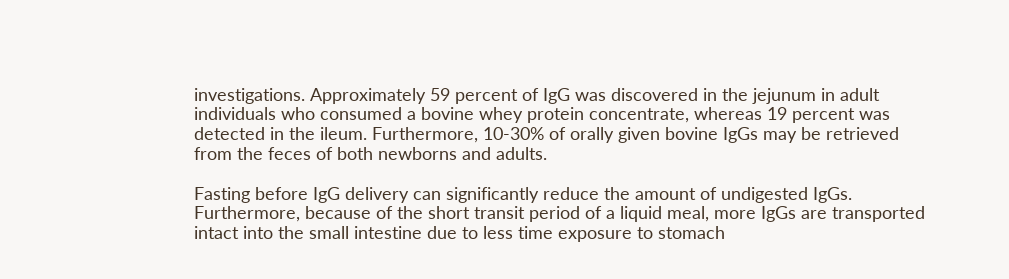investigations. Approximately 59 percent of IgG was discovered in the jejunum in adult individuals who consumed a bovine whey protein concentrate, whereas 19 percent was detected in the ileum. Furthermore, 10-30% of orally given bovine IgGs may be retrieved from the feces of both newborns and adults.

Fasting before IgG delivery can significantly reduce the amount of undigested IgGs. Furthermore, because of the short transit period of a liquid meal, more IgGs are transported intact into the small intestine due to less time exposure to stomach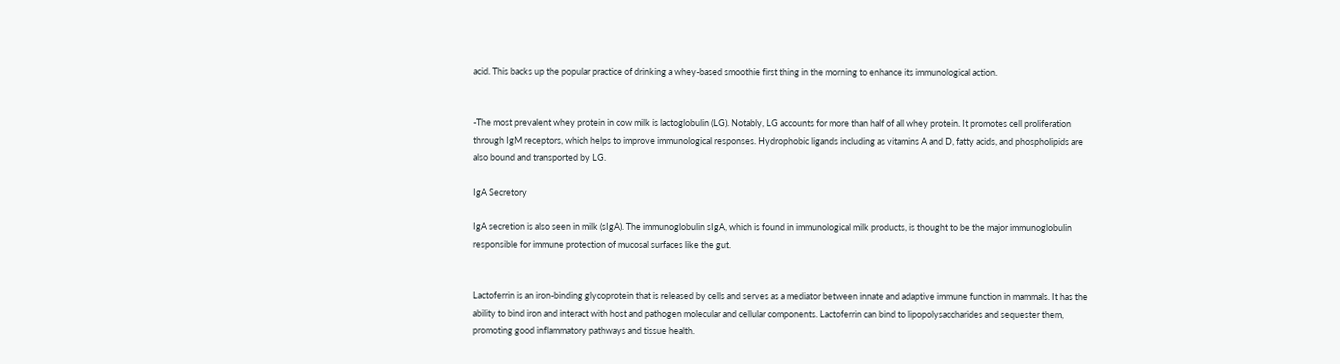acid. This backs up the popular practice of drinking a whey-based smoothie first thing in the morning to enhance its immunological action.


-The most prevalent whey protein in cow milk is lactoglobulin (LG). Notably, LG accounts for more than half of all whey protein. It promotes cell proliferation through IgM receptors, which helps to improve immunological responses. Hydrophobic ligands including as vitamins A and D, fatty acids, and phospholipids are also bound and transported by LG.

IgA Secretory

IgA secretion is also seen in milk (sIgA). The immunoglobulin sIgA, which is found in immunological milk products, is thought to be the major immunoglobulin responsible for immune protection of mucosal surfaces like the gut.


Lactoferrin is an iron-binding glycoprotein that is released by cells and serves as a mediator between innate and adaptive immune function in mammals. It has the ability to bind iron and interact with host and pathogen molecular and cellular components. Lactoferrin can bind to lipopolysaccharides and sequester them, promoting good inflammatory pathways and tissue health.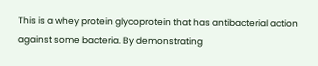This is a whey protein glycoprotein that has antibacterial action against some bacteria. By demonstrating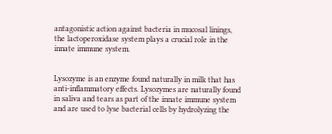antagonistic action against bacteria in mucosal linings, the lactoperoxidase system plays a crucial role in the innate immune system.


Lysozyme is an enzyme found naturally in milk that has anti-inflammatory effects. Lysozymes are naturally found in saliva and tears as part of the innate immune system and are used to lyse bacterial cells by hydrolyzing the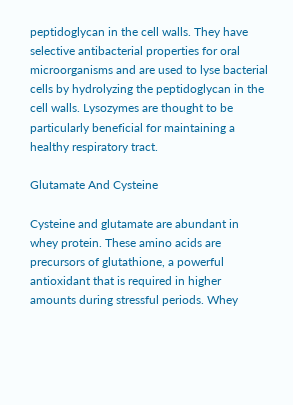peptidoglycan in the cell walls. They have selective antibacterial properties for oral microorganisms and are used to lyse bacterial cells by hydrolyzing the peptidoglycan in the cell walls. Lysozymes are thought to be particularly beneficial for maintaining a healthy respiratory tract.

Glutamate And Cysteine

Cysteine and glutamate are abundant in whey protein. These amino acids are precursors of glutathione, a powerful antioxidant that is required in higher amounts during stressful periods. Whey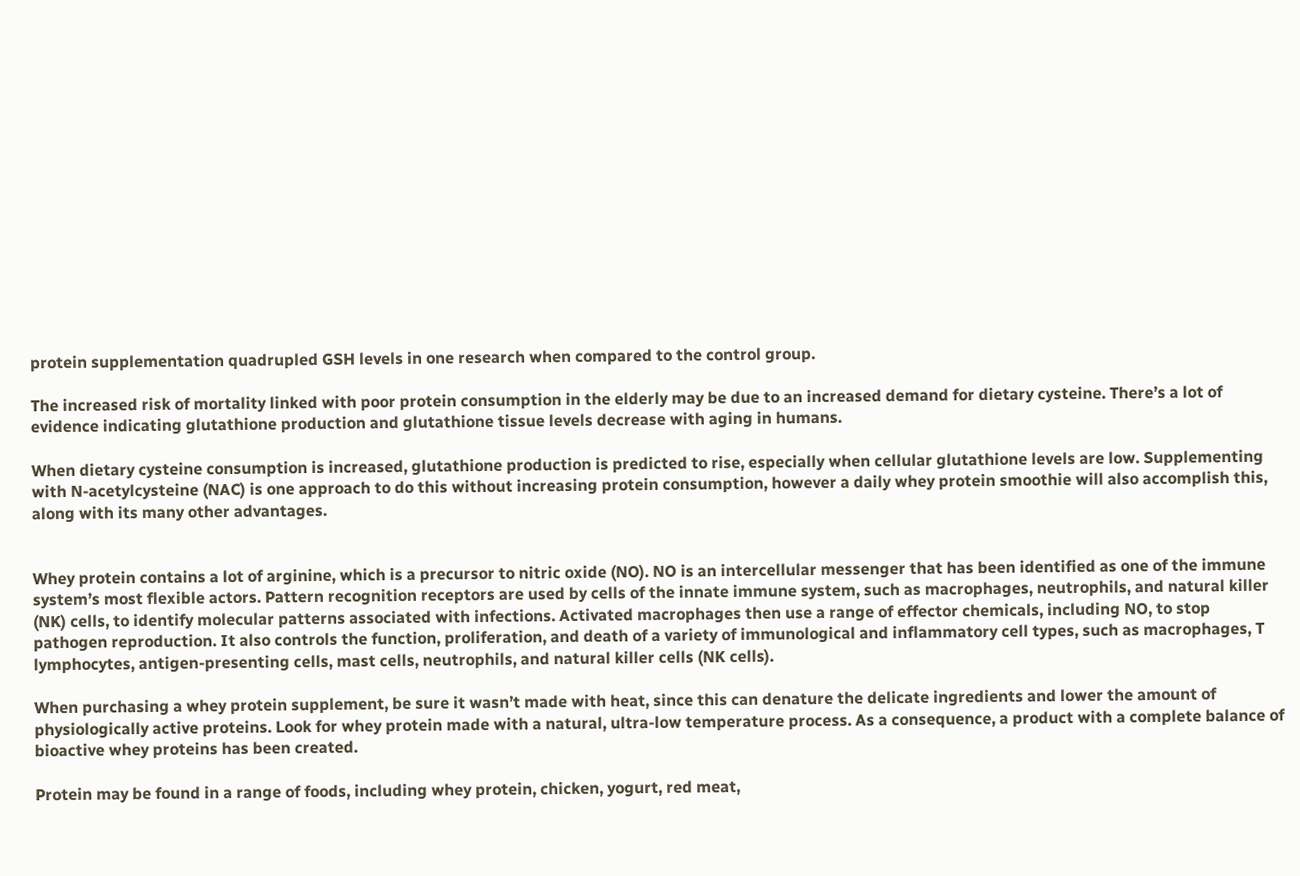protein supplementation quadrupled GSH levels in one research when compared to the control group.

The increased risk of mortality linked with poor protein consumption in the elderly may be due to an increased demand for dietary cysteine. There’s a lot of evidence indicating glutathione production and glutathione tissue levels decrease with aging in humans.

When dietary cysteine consumption is increased, glutathione production is predicted to rise, especially when cellular glutathione levels are low. Supplementing with N-acetylcysteine (NAC) is one approach to do this without increasing protein consumption, however a daily whey protein smoothie will also accomplish this, along with its many other advantages.


Whey protein contains a lot of arginine, which is a precursor to nitric oxide (NO). NO is an intercellular messenger that has been identified as one of the immune system’s most flexible actors. Pattern recognition receptors are used by cells of the innate immune system, such as macrophages, neutrophils, and natural killer (NK) cells, to identify molecular patterns associated with infections. Activated macrophages then use a range of effector chemicals, including NO, to stop pathogen reproduction. It also controls the function, proliferation, and death of a variety of immunological and inflammatory cell types, such as macrophages, T lymphocytes, antigen-presenting cells, mast cells, neutrophils, and natural killer cells (NK cells).

When purchasing a whey protein supplement, be sure it wasn’t made with heat, since this can denature the delicate ingredients and lower the amount of physiologically active proteins. Look for whey protein made with a natural, ultra-low temperature process. As a consequence, a product with a complete balance of bioactive whey proteins has been created.

Protein may be found in a range of foods, including whey protein, chicken, yogurt, red meat,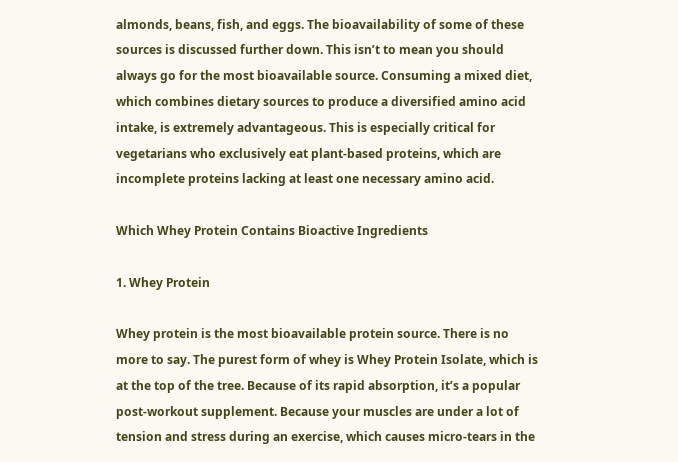almonds, beans, fish, and eggs. The bioavailability of some of these sources is discussed further down. This isn’t to mean you should always go for the most bioavailable source. Consuming a mixed diet, which combines dietary sources to produce a diversified amino acid intake, is extremely advantageous. This is especially critical for vegetarians who exclusively eat plant-based proteins, which are incomplete proteins lacking at least one necessary amino acid.

Which Whey Protein Contains Bioactive Ingredients

1. Whey Protein

Whey protein is the most bioavailable protein source. There is no more to say. The purest form of whey is Whey Protein Isolate, which is at the top of the tree. Because of its rapid absorption, it’s a popular post-workout supplement. Because your muscles are under a lot of tension and stress during an exercise, which causes micro-tears in the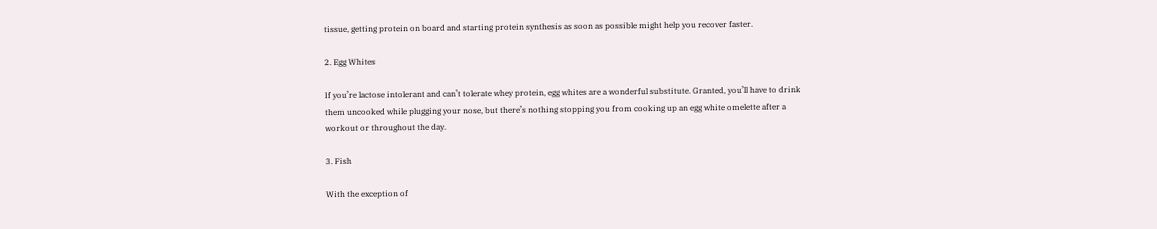tissue, getting protein on board and starting protein synthesis as soon as possible might help you recover faster.

2. Egg Whites

If you’re lactose intolerant and can’t tolerate whey protein, egg whites are a wonderful substitute. Granted, you’ll have to drink them uncooked while plugging your nose, but there’s nothing stopping you from cooking up an egg white omelette after a workout or throughout the day.

3. Fish

With the exception of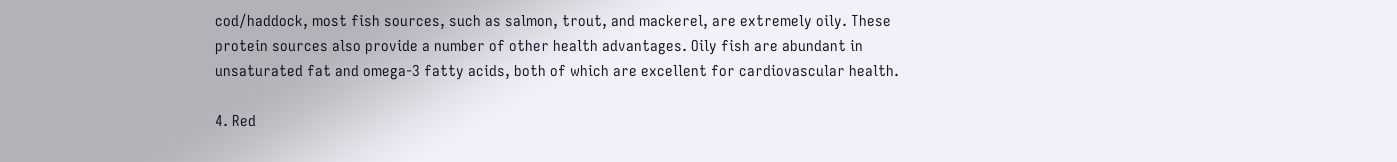cod/haddock, most fish sources, such as salmon, trout, and mackerel, are extremely oily. These protein sources also provide a number of other health advantages. Oily fish are abundant in unsaturated fat and omega-3 fatty acids, both of which are excellent for cardiovascular health.

4. Red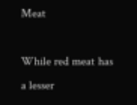Meat

While red meat has a lesser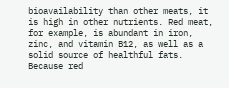bioavailability than other meats, it is high in other nutrients. Red meat, for example, is abundant in iron, zinc, and vitamin B12, as well as a solid source of healthful fats. Because red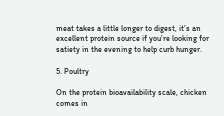meat takes a little longer to digest, it’s an excellent protein source if you’re looking for satiety in the evening to help curb hunger.

5. Poultry

On the protein bioavailability scale, chicken comes in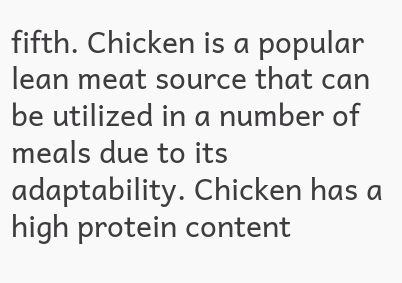fifth. Chicken is a popular lean meat source that can be utilized in a number of meals due to its adaptability. Chicken has a high protein content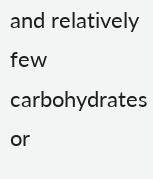and relatively few carbohydrates or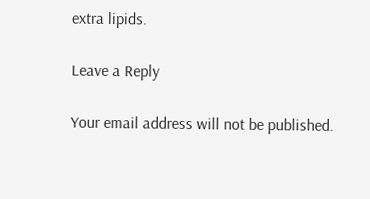extra lipids.

Leave a Reply

Your email address will not be published.